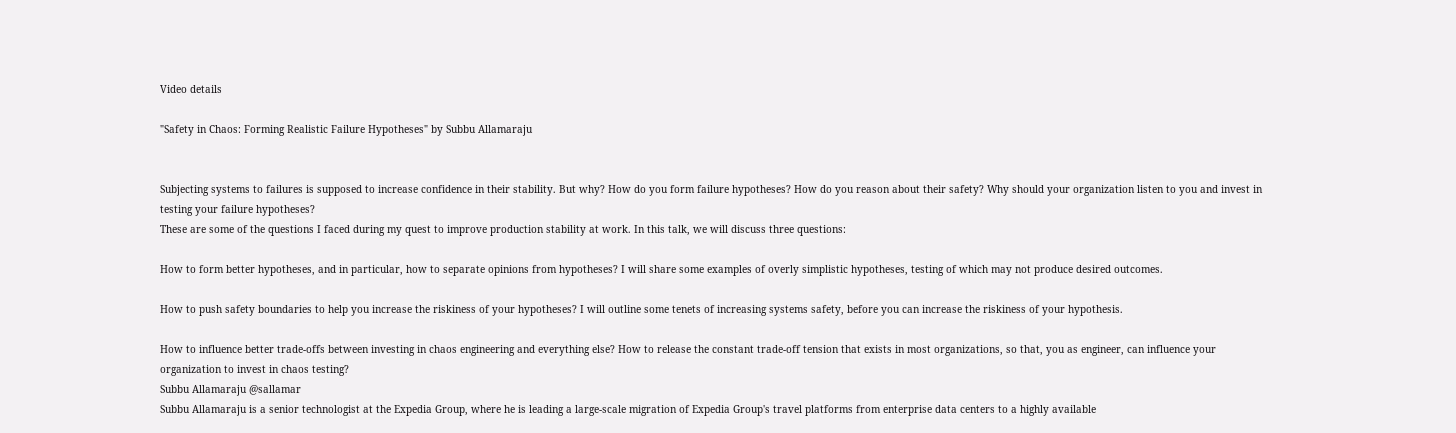Video details

"Safety in Chaos: Forming Realistic Failure Hypotheses" by Subbu Allamaraju


Subjecting systems to failures is supposed to increase confidence in their stability. But why? How do you form failure hypotheses? How do you reason about their safety? Why should your organization listen to you and invest in testing your failure hypotheses?
These are some of the questions I faced during my quest to improve production stability at work. In this talk, we will discuss three questions:

How to form better hypotheses, and in particular, how to separate opinions from hypotheses? I will share some examples of overly simplistic hypotheses, testing of which may not produce desired outcomes.

How to push safety boundaries to help you increase the riskiness of your hypotheses? I will outline some tenets of increasing systems safety, before you can increase the riskiness of your hypothesis.

How to influence better trade-offs between investing in chaos engineering and everything else? How to release the constant trade-off tension that exists in most organizations, so that, you as engineer, can influence your organization to invest in chaos testing?
Subbu Allamaraju @sallamar
Subbu Allamaraju is a senior technologist at the Expedia Group, where he is leading a large-scale migration of Expedia Group's travel platforms from enterprise data centers to a highly available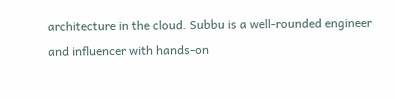architecture in the cloud. Subbu is a well-rounded engineer and influencer with hands-on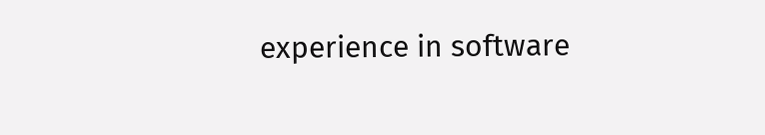experience in software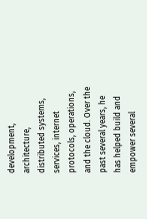development, architecture, distributed systems, services, internet protocols, operations, and the cloud. Over the past several years, he has helped build and empower several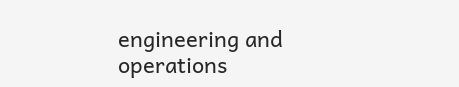engineering and operations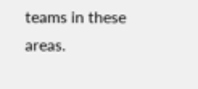teams in these areas.